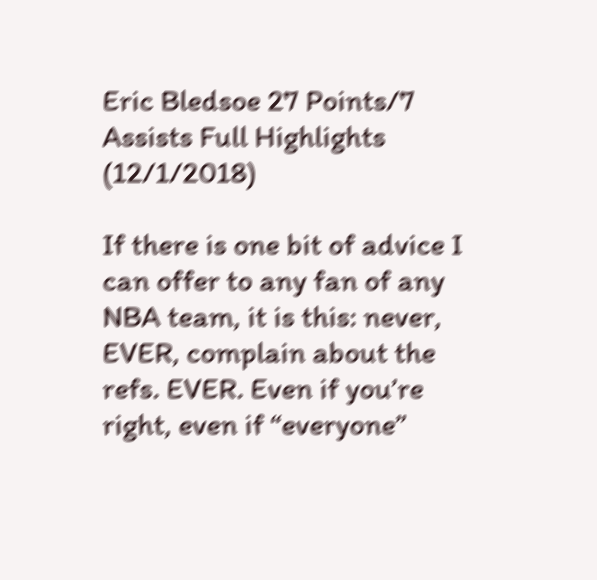Eric Bledsoe 27 Points/7 Assists Full Highlights (12/1/2018)

If there is one bit of advice I can offer to any fan of any NBA team, it is this: never, EVER, complain about the refs. EVER. Even if you’re right, even if “everyone”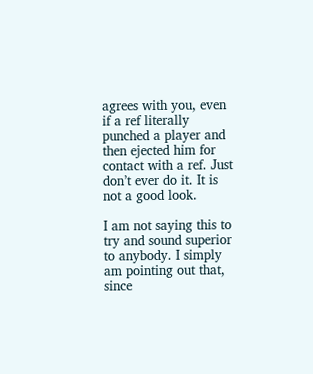agrees with you, even if a ref literally punched a player and then ejected him for contact with a ref. Just don’t ever do it. It is not a good look.

I am not saying this to try and sound superior to anybody. I simply am pointing out that, since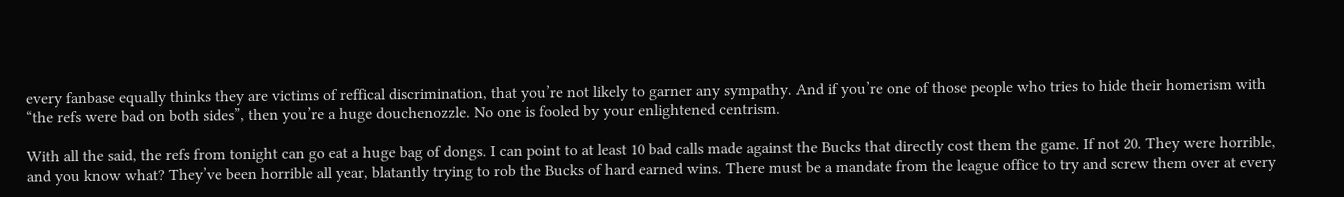every fanbase equally thinks they are victims of reffical discrimination, that you’re not likely to garner any sympathy. And if you’re one of those people who tries to hide their homerism with “the refs were bad on both sides”, then you’re a huge douchenozzle. No one is fooled by your enlightened centrism.

With all the said, the refs from tonight can go eat a huge bag of dongs. I can point to at least 10 bad calls made against the Bucks that directly cost them the game. If not 20. They were horrible, and you know what? They’ve been horrible all year, blatantly trying to rob the Bucks of hard earned wins. There must be a mandate from the league office to try and screw them over at every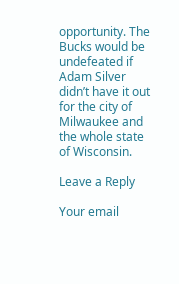opportunity. The Bucks would be undefeated if Adam Silver didn’t have it out for the city of Milwaukee and the whole state of Wisconsin.

Leave a Reply

Your email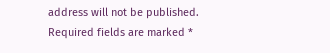address will not be published. Required fields are marked *